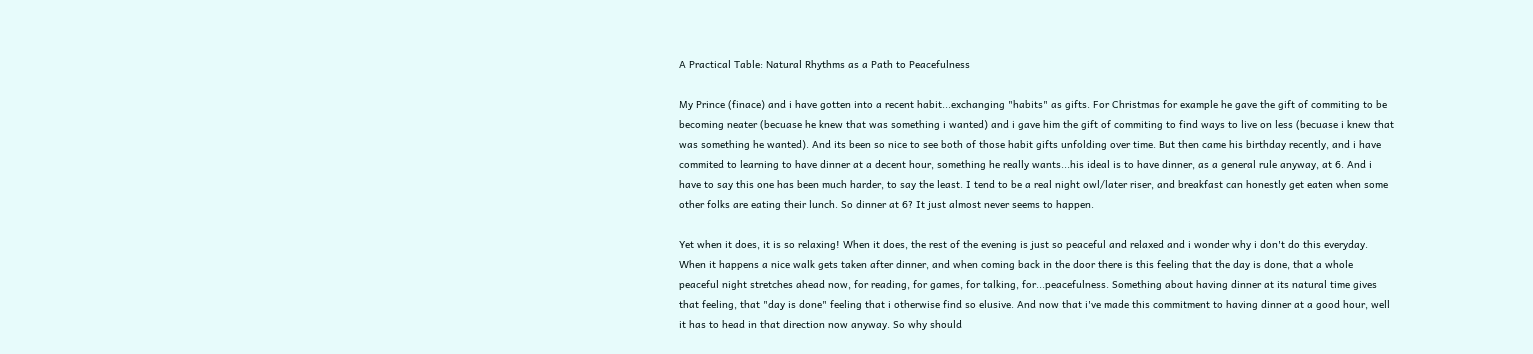A Practical Table: Natural Rhythms as a Path to Peacefulness

My Prince (finace) and i have gotten into a recent habit...exchanging "habits" as gifts. For Christmas for example he gave the gift of commiting to be becoming neater (becuase he knew that was something i wanted) and i gave him the gift of commiting to find ways to live on less (becuase i knew that was something he wanted). And its been so nice to see both of those habit gifts unfolding over time. But then came his birthday recently, and i have commited to learning to have dinner at a decent hour, something he really wants...his ideal is to have dinner, as a general rule anyway, at 6. And i have to say this one has been much harder, to say the least. I tend to be a real night owl/later riser, and breakfast can honestly get eaten when some other folks are eating their lunch. So dinner at 6? It just almost never seems to happen.

Yet when it does, it is so relaxing! When it does, the rest of the evening is just so peaceful and relaxed and i wonder why i don't do this everyday. When it happens a nice walk gets taken after dinner, and when coming back in the door there is this feeling that the day is done, that a whole peaceful night stretches ahead now, for reading, for games, for talking, for...peacefulness. Something about having dinner at its natural time gives that feeling, that "day is done" feeling that i otherwise find so elusive. And now that i've made this commitment to having dinner at a good hour, well it has to head in that direction now anyway. So why should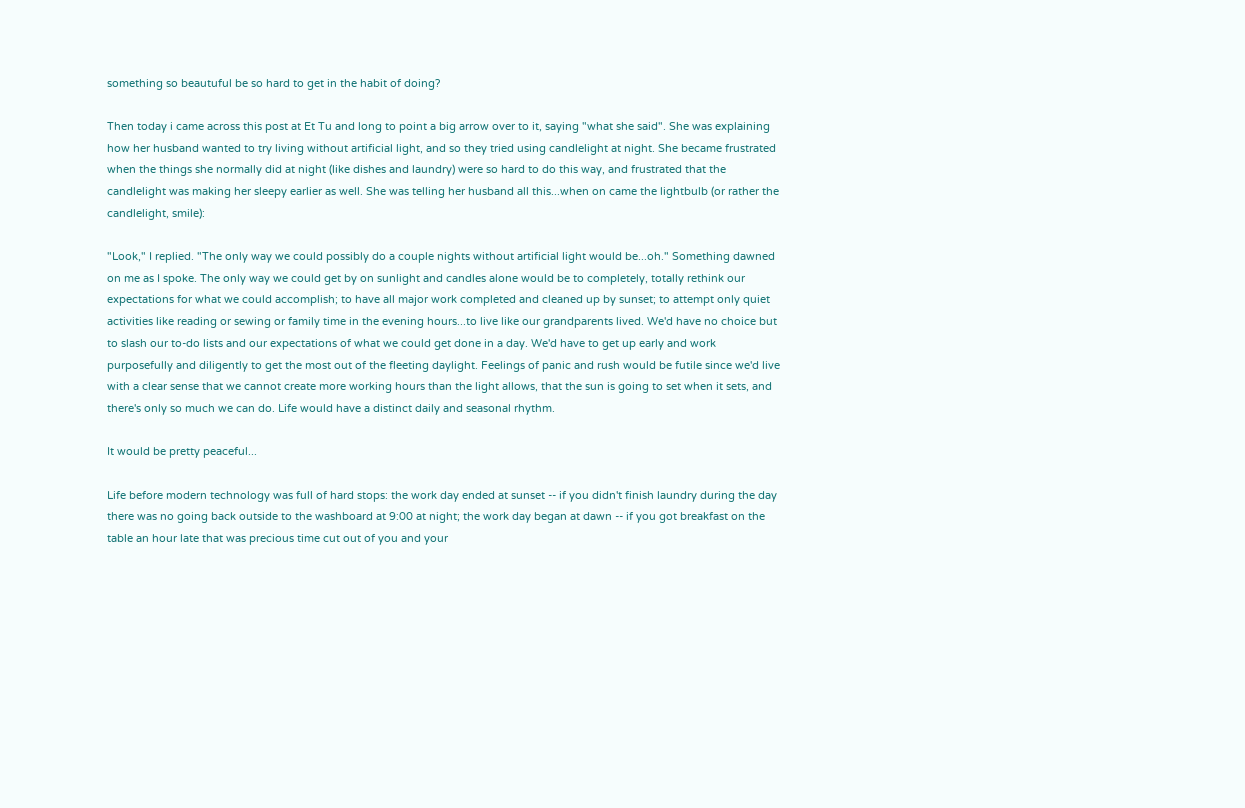something so beautuful be so hard to get in the habit of doing?

Then today i came across this post at Et Tu and long to point a big arrow over to it, saying "what she said". She was explaining how her husband wanted to try living without artificial light, and so they tried using candlelight at night. She became frustrated when the things she normally did at night (like dishes and laundry) were so hard to do this way, and frustrated that the candlelight was making her sleepy earlier as well. She was telling her husband all this...when on came the lightbulb (or rather the candlelight, smile):

"Look," I replied. "The only way we could possibly do a couple nights without artificial light would be...oh." Something dawned on me as I spoke. The only way we could get by on sunlight and candles alone would be to completely, totally rethink our expectations for what we could accomplish; to have all major work completed and cleaned up by sunset; to attempt only quiet activities like reading or sewing or family time in the evening hours...to live like our grandparents lived. We'd have no choice but to slash our to-do lists and our expectations of what we could get done in a day. We'd have to get up early and work purposefully and diligently to get the most out of the fleeting daylight. Feelings of panic and rush would be futile since we'd live with a clear sense that we cannot create more working hours than the light allows, that the sun is going to set when it sets, and there's only so much we can do. Life would have a distinct daily and seasonal rhythm.

It would be pretty peaceful...

Life before modern technology was full of hard stops: the work day ended at sunset -- if you didn't finish laundry during the day there was no going back outside to the washboard at 9:00 at night; the work day began at dawn -- if you got breakfast on the table an hour late that was precious time cut out of you and your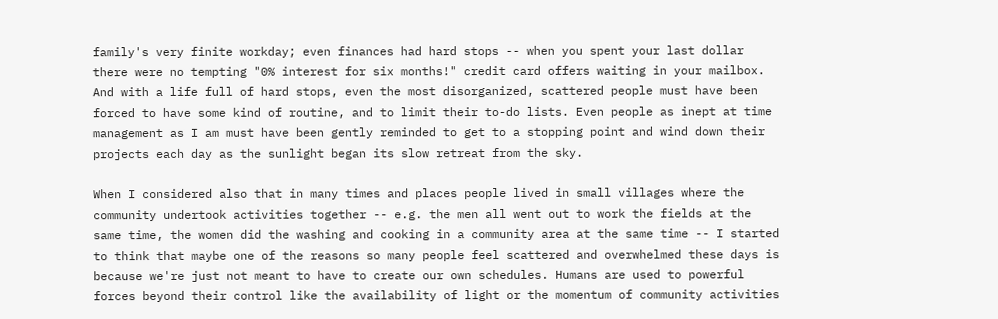family's very finite workday; even finances had hard stops -- when you spent your last dollar there were no tempting "0% interest for six months!" credit card offers waiting in your mailbox. And with a life full of hard stops, even the most disorganized, scattered people must have been forced to have some kind of routine, and to limit their to-do lists. Even people as inept at time management as I am must have been gently reminded to get to a stopping point and wind down their projects each day as the sunlight began its slow retreat from the sky.

When I considered also that in many times and places people lived in small villages where the community undertook activities together -- e.g. the men all went out to work the fields at the same time, the women did the washing and cooking in a community area at the same time -- I started to think that maybe one of the reasons so many people feel scattered and overwhelmed these days is because we're just not meant to have to create our own schedules. Humans are used to powerful forces beyond their control like the availability of light or the momentum of community activities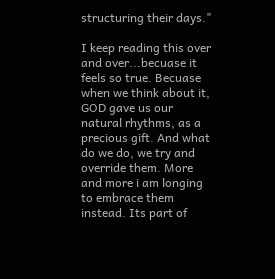structuring their days."

I keep reading this over and over...becuase it feels so true. Becuase when we think about it, GOD gave us our natural rhythms, as a precious gift. And what do we do, we try and override them. More and more i am longing to embrace them instead. Its part of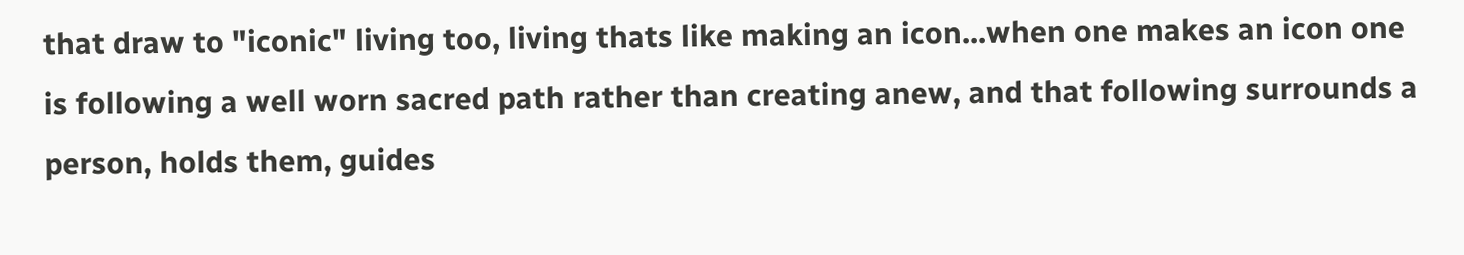that draw to "iconic" living too, living thats like making an icon...when one makes an icon one is following a well worn sacred path rather than creating anew, and that following surrounds a person, holds them, guides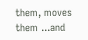them, moves them ...and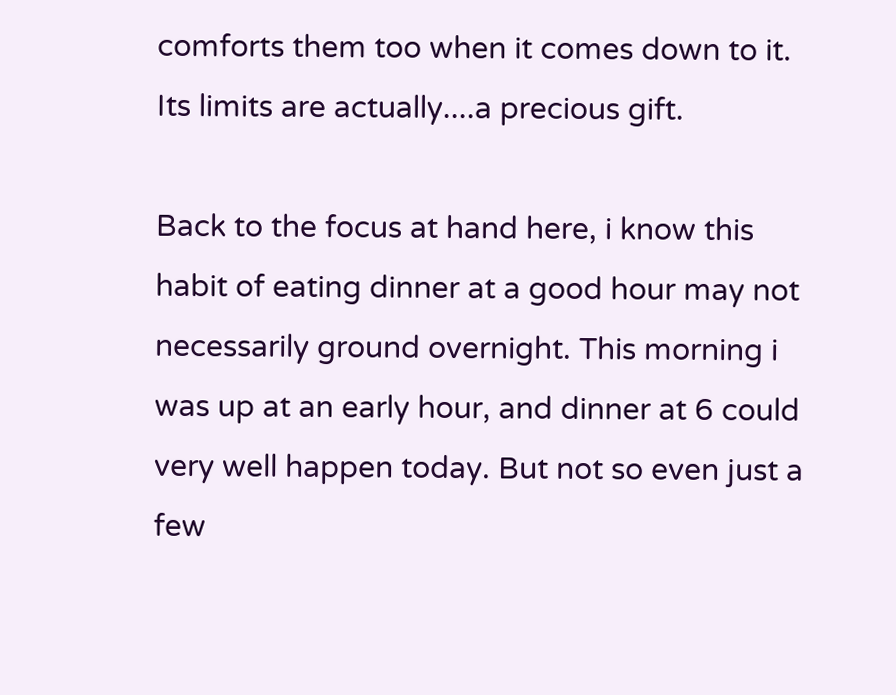comforts them too when it comes down to it. Its limits are actually....a precious gift.

Back to the focus at hand here, i know this habit of eating dinner at a good hour may not necessarily ground overnight. This morning i was up at an early hour, and dinner at 6 could very well happen today. But not so even just a few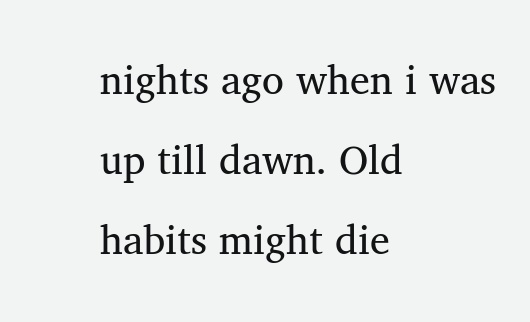nights ago when i was up till dawn. Old habits might die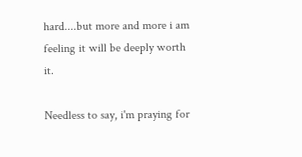hard....but more and more i am feeling it will be deeply worth it.

Needless to say, i'm praying for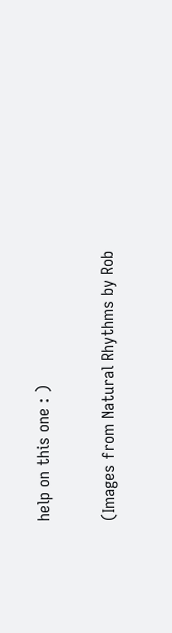help on this one : )

(Images from Natural Rhythms by Rob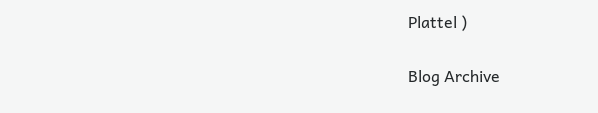Plattel )

Blog Archive